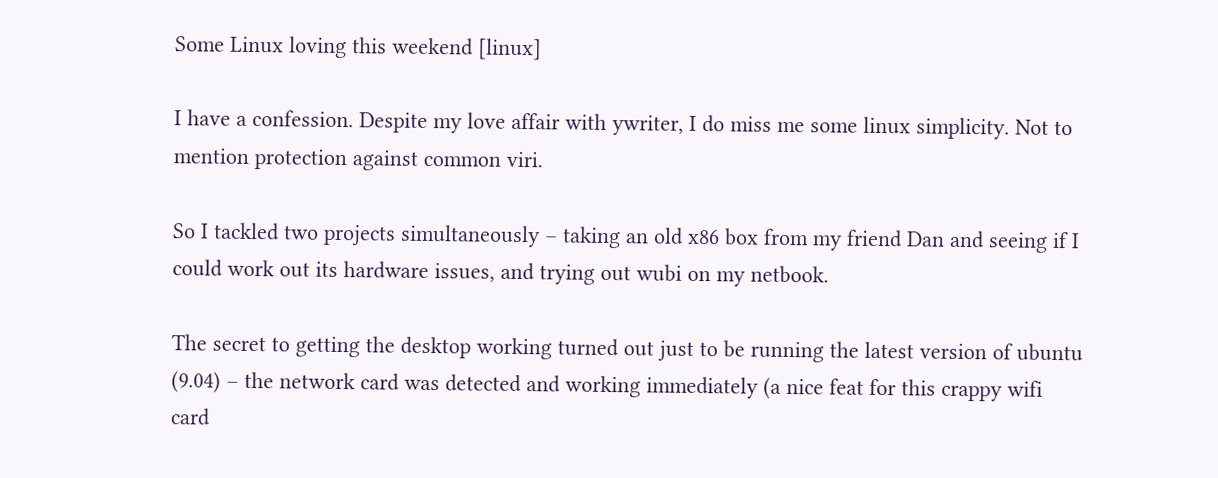Some Linux loving this weekend [linux]

I have a confession. Despite my love affair with ywriter, I do miss me some linux simplicity. Not to mention protection against common viri.

So I tackled two projects simultaneously – taking an old x86 box from my friend Dan and seeing if I could work out its hardware issues, and trying out wubi on my netbook.

The secret to getting the desktop working turned out just to be running the latest version of ubuntu (9.04) – the network card was detected and working immediately (a nice feat for this crappy wifi card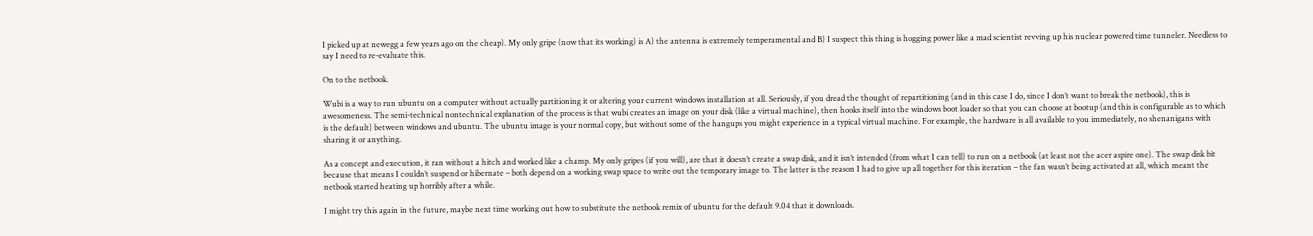I picked up at newegg a few years ago on the cheap). My only gripe (now that its working) is A) the antenna is extremely temperamental and B) I suspect this thing is hogging power like a mad scientist revving up his nuclear powered time tunneler. Needless to say I need to re-evaluate this.

On to the netbook.

Wubi is a way to run ubuntu on a computer without actually partitioning it or altering your current windows installation at all. Seriously, if you dread the thought of repartitioning (and in this case I do, since I don’t want to break the netbook), this is awesomeness. The semi-technical nontechnical explanation of the process is that wubi creates an image on your disk (like a virtual machine), then hooks itself into the windows boot loader so that you can choose at bootup (and this is configurable as to which is the default) between windows and ubuntu. The ubuntu image is your normal copy, but without some of the hangups you might experience in a typical virtual machine. For example, the hardware is all available to you immediately, no shenanigans with sharing it or anything.

As a concept and execution, it ran without a hitch and worked like a champ. My only gripes (if you will), are that it doesn’t create a swap disk, and it isn’t intended (from what I can tell) to run on a netbook (at least not the acer aspire one). The swap disk bit because that means I couldn’t suspend or hibernate – both depend on a working swap space to write out the temporary image to. The latter is the reason I had to give up all together for this iteration – the fan wasn’t being activated at all, which meant the netbook started heating up horribly after a while.

I might try this again in the future, maybe next time working out how to substitute the netbook remix of ubuntu for the default 9.04 that it downloads.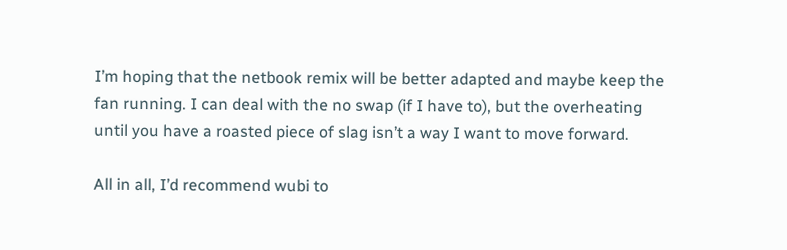I’m hoping that the netbook remix will be better adapted and maybe keep the fan running. I can deal with the no swap (if I have to), but the overheating until you have a roasted piece of slag isn’t a way I want to move forward.

All in all, I’d recommend wubi to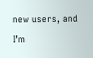new users, and I’m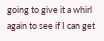going to give it a whirl again to see if I can get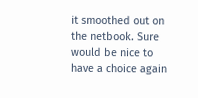it smoothed out on the netbook. Sure would be nice to have a choice again